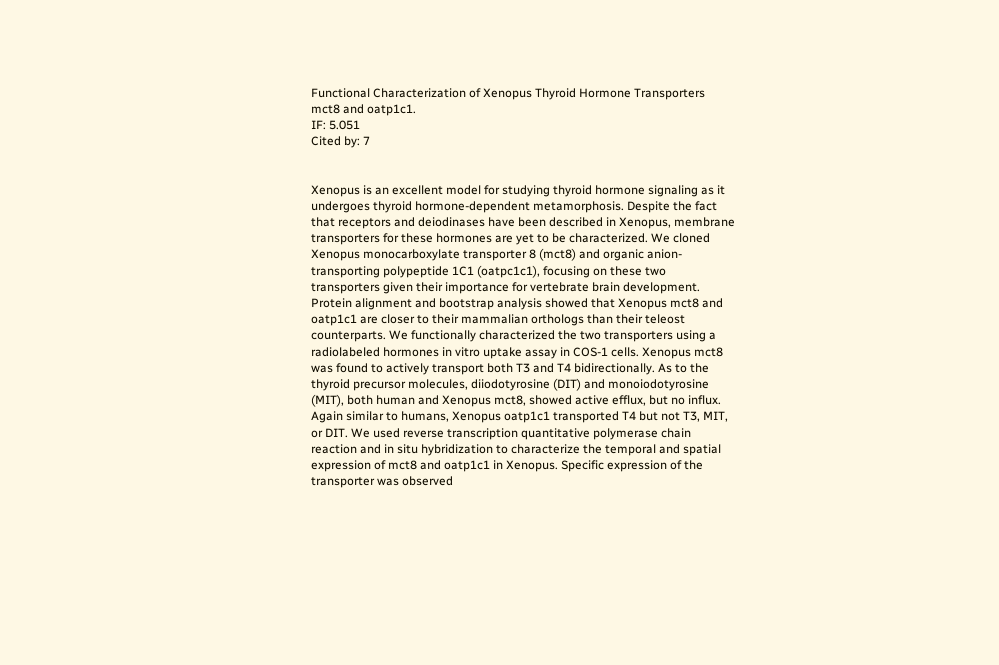Functional Characterization of Xenopus Thyroid Hormone Transporters mct8 and oatp1c1.
IF: 5.051
Cited by: 7


Xenopus is an excellent model for studying thyroid hormone signaling as it undergoes thyroid hormone-dependent metamorphosis. Despite the fact that receptors and deiodinases have been described in Xenopus, membrane transporters for these hormones are yet to be characterized. We cloned Xenopus monocarboxylate transporter 8 (mct8) and organic anion-transporting polypeptide 1C1 (oatpc1c1), focusing on these two transporters given their importance for vertebrate brain development. Protein alignment and bootstrap analysis showed that Xenopus mct8 and oatp1c1 are closer to their mammalian orthologs than their teleost counterparts. We functionally characterized the two transporters using a radiolabeled hormones in vitro uptake assay in COS-1 cells. Xenopus mct8 was found to actively transport both T3 and T4 bidirectionally. As to the thyroid precursor molecules, diiodotyrosine (DIT) and monoiodotyrosine (MIT), both human and Xenopus mct8, showed active efflux, but no influx. Again similar to humans, Xenopus oatp1c1 transported T4 but not T3, MIT, or DIT. We used reverse transcription quantitative polymerase chain reaction and in situ hybridization to characterize the temporal and spatial expression of mct8 and oatp1c1 in Xenopus. Specific expression of the transporter was observed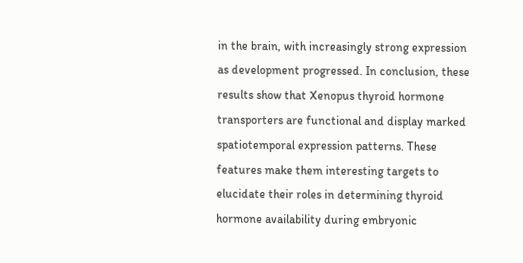in the brain, with increasingly strong expression as development progressed. In conclusion, these results show that Xenopus thyroid hormone transporters are functional and display marked spatiotemporal expression patterns. These features make them interesting targets to elucidate their roles in determining thyroid hormone availability during embryonic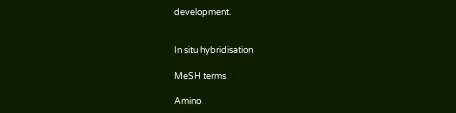development.


In situ hybridisation

MeSH terms

Amino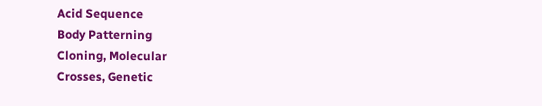Acid Sequence
Body Patterning
Cloning, Molecular
Crosses, Genetic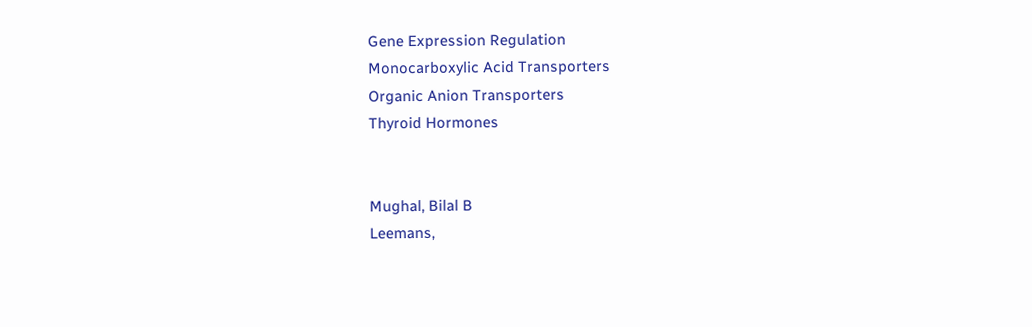Gene Expression Regulation
Monocarboxylic Acid Transporters
Organic Anion Transporters
Thyroid Hormones


Mughal, Bilal B
Leemans,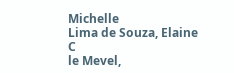Michelle
Lima de Souza, Elaine C
le Mevel,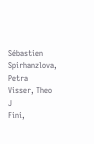Sébastien
Spirhanzlova, Petra
Visser, Theo J
Fini,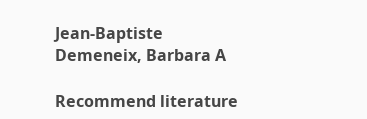Jean-Baptiste
Demeneix, Barbara A

Recommend literature